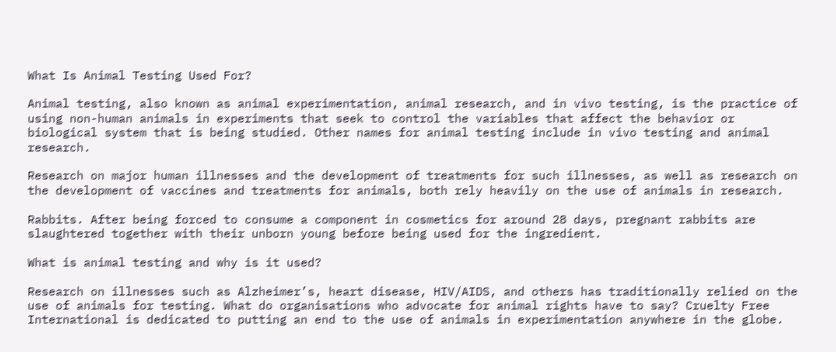What Is Animal Testing Used For?

Animal testing, also known as animal experimentation, animal research, and in vivo testing, is the practice of using non-human animals in experiments that seek to control the variables that affect the behavior or biological system that is being studied. Other names for animal testing include in vivo testing and animal research.

Research on major human illnesses and the development of treatments for such illnesses, as well as research on the development of vaccines and treatments for animals, both rely heavily on the use of animals in research.

Rabbits. After being forced to consume a component in cosmetics for around 28 days, pregnant rabbits are slaughtered together with their unborn young before being used for the ingredient.

What is animal testing and why is it used?

Research on illnesses such as Alzheimer’s, heart disease, HIV/AIDS, and others has traditionally relied on the use of animals for testing. What do organisations who advocate for animal rights have to say? Cruelty Free International is dedicated to putting an end to the use of animals in experimentation anywhere in the globe.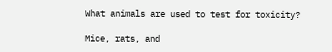What animals are used to test for toxicity?

Mice, rats, and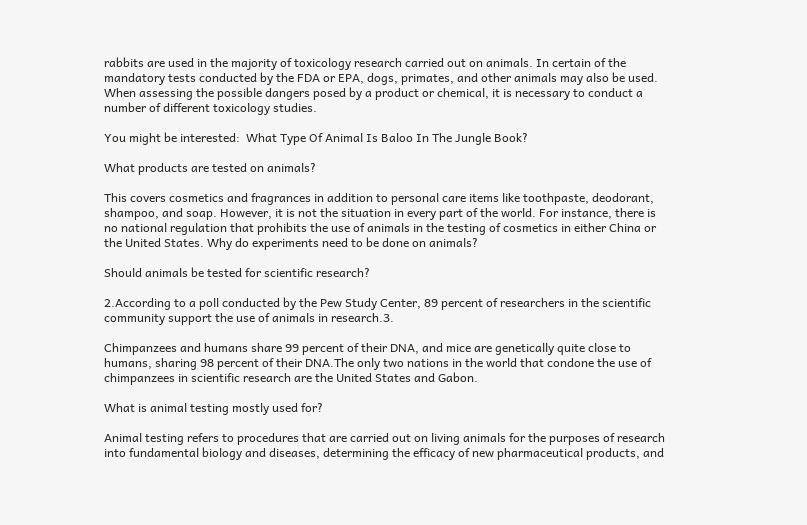rabbits are used in the majority of toxicology research carried out on animals. In certain of the mandatory tests conducted by the FDA or EPA, dogs, primates, and other animals may also be used. When assessing the possible dangers posed by a product or chemical, it is necessary to conduct a number of different toxicology studies.

You might be interested:  What Type Of Animal Is Baloo In The Jungle Book?

What products are tested on animals?

This covers cosmetics and fragrances in addition to personal care items like toothpaste, deodorant, shampoo, and soap. However, it is not the situation in every part of the world. For instance, there is no national regulation that prohibits the use of animals in the testing of cosmetics in either China or the United States. Why do experiments need to be done on animals?

Should animals be tested for scientific research?

2.According to a poll conducted by the Pew Study Center, 89 percent of researchers in the scientific community support the use of animals in research.3.

Chimpanzees and humans share 99 percent of their DNA, and mice are genetically quite close to humans, sharing 98 percent of their DNA.The only two nations in the world that condone the use of chimpanzees in scientific research are the United States and Gabon.

What is animal testing mostly used for?

Animal testing refers to procedures that are carried out on living animals for the purposes of research into fundamental biology and diseases, determining the efficacy of new pharmaceutical products, and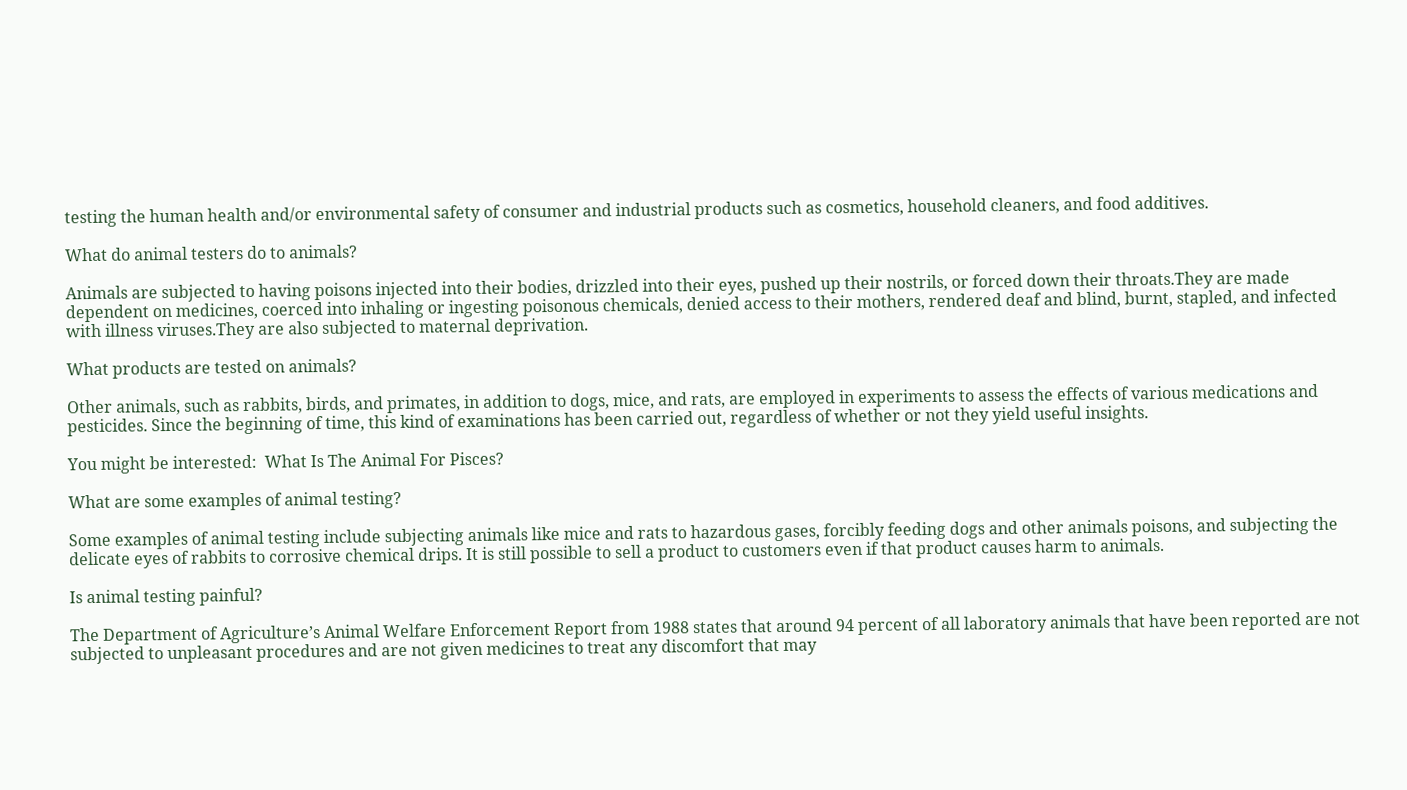testing the human health and/or environmental safety of consumer and industrial products such as cosmetics, household cleaners, and food additives.

What do animal testers do to animals?

Animals are subjected to having poisons injected into their bodies, drizzled into their eyes, pushed up their nostrils, or forced down their throats.They are made dependent on medicines, coerced into inhaling or ingesting poisonous chemicals, denied access to their mothers, rendered deaf and blind, burnt, stapled, and infected with illness viruses.They are also subjected to maternal deprivation.

What products are tested on animals?

Other animals, such as rabbits, birds, and primates, in addition to dogs, mice, and rats, are employed in experiments to assess the effects of various medications and pesticides. Since the beginning of time, this kind of examinations has been carried out, regardless of whether or not they yield useful insights.

You might be interested:  What Is The Animal For Pisces?

What are some examples of animal testing?

Some examples of animal testing include subjecting animals like mice and rats to hazardous gases, forcibly feeding dogs and other animals poisons, and subjecting the delicate eyes of rabbits to corrosive chemical drips. It is still possible to sell a product to customers even if that product causes harm to animals.

Is animal testing painful?

The Department of Agriculture’s Animal Welfare Enforcement Report from 1988 states that around 94 percent of all laboratory animals that have been reported are not subjected to unpleasant procedures and are not given medicines to treat any discomfort that may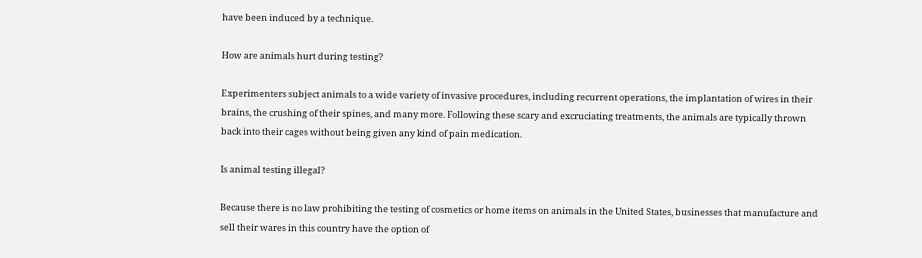have been induced by a technique.

How are animals hurt during testing?

Experimenters subject animals to a wide variety of invasive procedures, including recurrent operations, the implantation of wires in their brains, the crushing of their spines, and many more. Following these scary and excruciating treatments, the animals are typically thrown back into their cages without being given any kind of pain medication.

Is animal testing illegal?

Because there is no law prohibiting the testing of cosmetics or home items on animals in the United States, businesses that manufacture and sell their wares in this country have the option of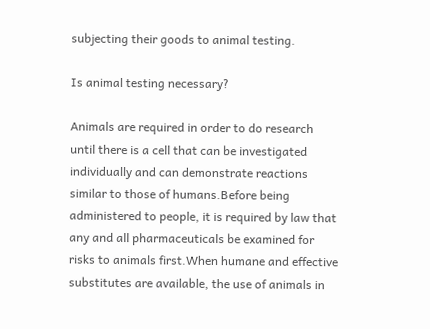subjecting their goods to animal testing.

Is animal testing necessary?

Animals are required in order to do research until there is a cell that can be investigated individually and can demonstrate reactions similar to those of humans.Before being administered to people, it is required by law that any and all pharmaceuticals be examined for risks to animals first.When humane and effective substitutes are available, the use of animals in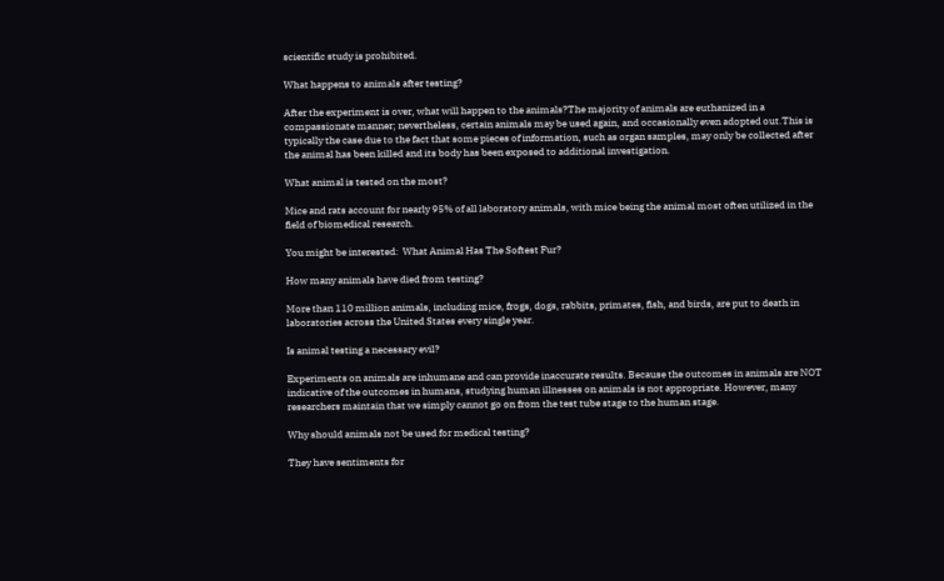scientific study is prohibited.

What happens to animals after testing?

After the experiment is over, what will happen to the animals?The majority of animals are euthanized in a compassionate manner; nevertheless, certain animals may be used again, and occasionally even adopted out.This is typically the case due to the fact that some pieces of information, such as organ samples, may only be collected after the animal has been killed and its body has been exposed to additional investigation.

What animal is tested on the most?

Mice and rats account for nearly 95% of all laboratory animals, with mice being the animal most often utilized in the field of biomedical research.

You might be interested:  What Animal Has The Softest Fur?

How many animals have died from testing?

More than 110 million animals, including mice, frogs, dogs, rabbits, primates, fish, and birds, are put to death in laboratories across the United States every single year.

Is animal testing a necessary evil?

Experiments on animals are inhumane and can provide inaccurate results. Because the outcomes in animals are NOT indicative of the outcomes in humans, studying human illnesses on animals is not appropriate. However, many researchers maintain that we simply cannot go on from the test tube stage to the human stage.

Why should animals not be used for medical testing?

They have sentiments for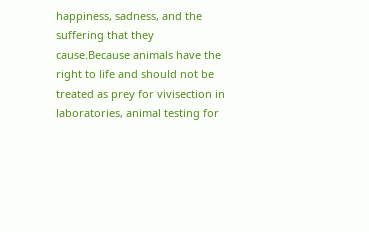happiness, sadness, and the suffering that they cause.Because animals have the right to life and should not be treated as prey for vivisection in laboratories, animal testing for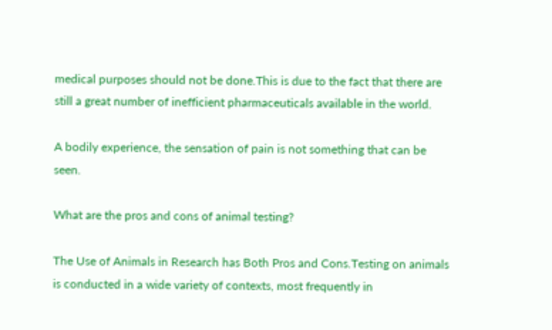medical purposes should not be done.This is due to the fact that there are still a great number of inefficient pharmaceuticals available in the world.

A bodily experience, the sensation of pain is not something that can be seen.

What are the pros and cons of animal testing?

The Use of Animals in Research has Both Pros and Cons.Testing on animals is conducted in a wide variety of contexts, most frequently in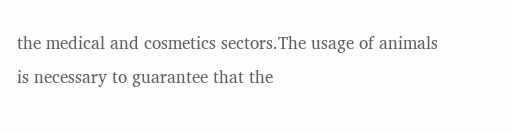the medical and cosmetics sectors.The usage of animals is necessary to guarantee that the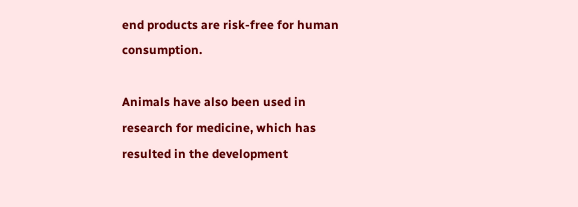end products are risk-free for human consumption.

Animals have also been used in research for medicine, which has resulted in the development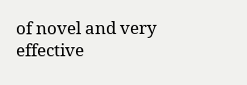of novel and very effective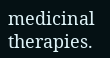medicinal therapies.